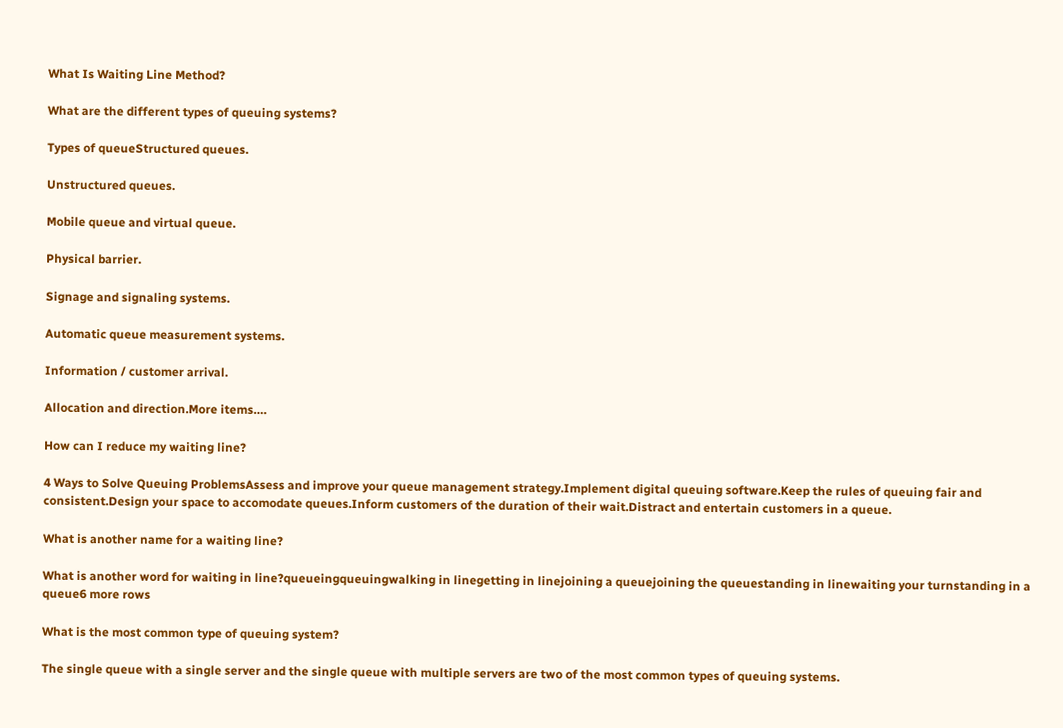What Is Waiting Line Method?

What are the different types of queuing systems?

Types of queueStructured queues.

Unstructured queues.

Mobile queue and virtual queue.

Physical barrier.

Signage and signaling systems.

Automatic queue measurement systems.

Information / customer arrival.

Allocation and direction.More items….

How can I reduce my waiting line?

4 Ways to Solve Queuing ProblemsAssess and improve your queue management strategy.Implement digital queuing software.Keep the rules of queuing fair and consistent.Design your space to accomodate queues.Inform customers of the duration of their wait.Distract and entertain customers in a queue.

What is another name for a waiting line?

What is another word for waiting in line?queueingqueuingwalking in linegetting in linejoining a queuejoining the queuestanding in linewaiting your turnstanding in a queue6 more rows

What is the most common type of queuing system?

The single queue with a single server and the single queue with multiple servers are two of the most common types of queuing systems.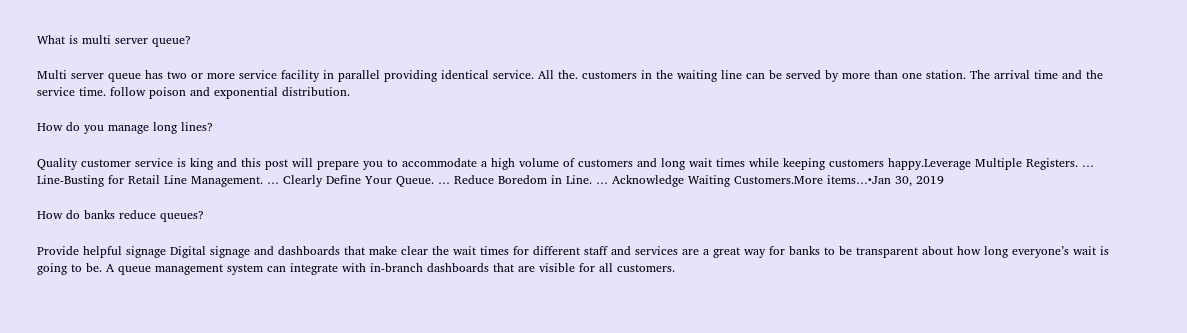What is multi server queue?

Multi server queue has two or more service facility in parallel providing identical service. All the. customers in the waiting line can be served by more than one station. The arrival time and the service time. follow poison and exponential distribution.

How do you manage long lines?

Quality customer service is king and this post will prepare you to accommodate a high volume of customers and long wait times while keeping customers happy.Leverage Multiple Registers. … Line-Busting for Retail Line Management. … Clearly Define Your Queue. … Reduce Boredom in Line. … Acknowledge Waiting Customers.More items…•Jan 30, 2019

How do banks reduce queues?

Provide helpful signage Digital signage and dashboards that make clear the wait times for different staff and services are a great way for banks to be transparent about how long everyone’s wait is going to be. A queue management system can integrate with in-branch dashboards that are visible for all customers.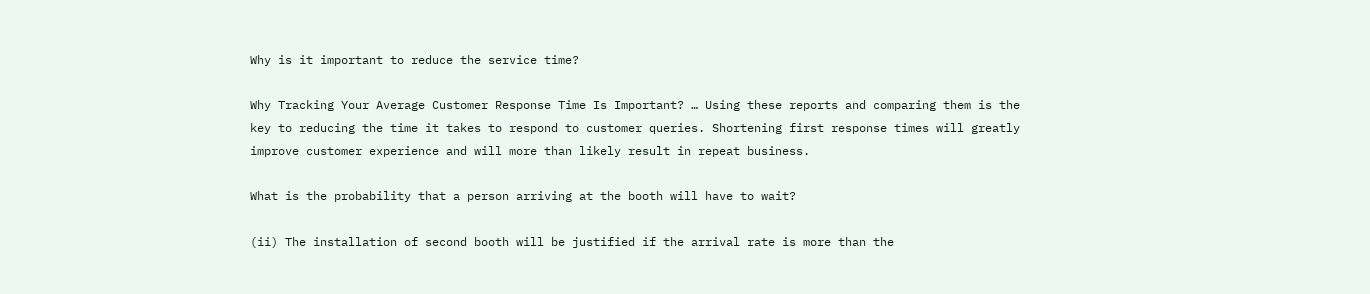Why is it important to reduce the service time?

Why Tracking Your Average Customer Response Time Is Important? … Using these reports and comparing them is the key to reducing the time it takes to respond to customer queries. Shortening first response times will greatly improve customer experience and will more than likely result in repeat business.

What is the probability that a person arriving at the booth will have to wait?

(ii) The installation of second booth will be justified if the arrival rate is more than the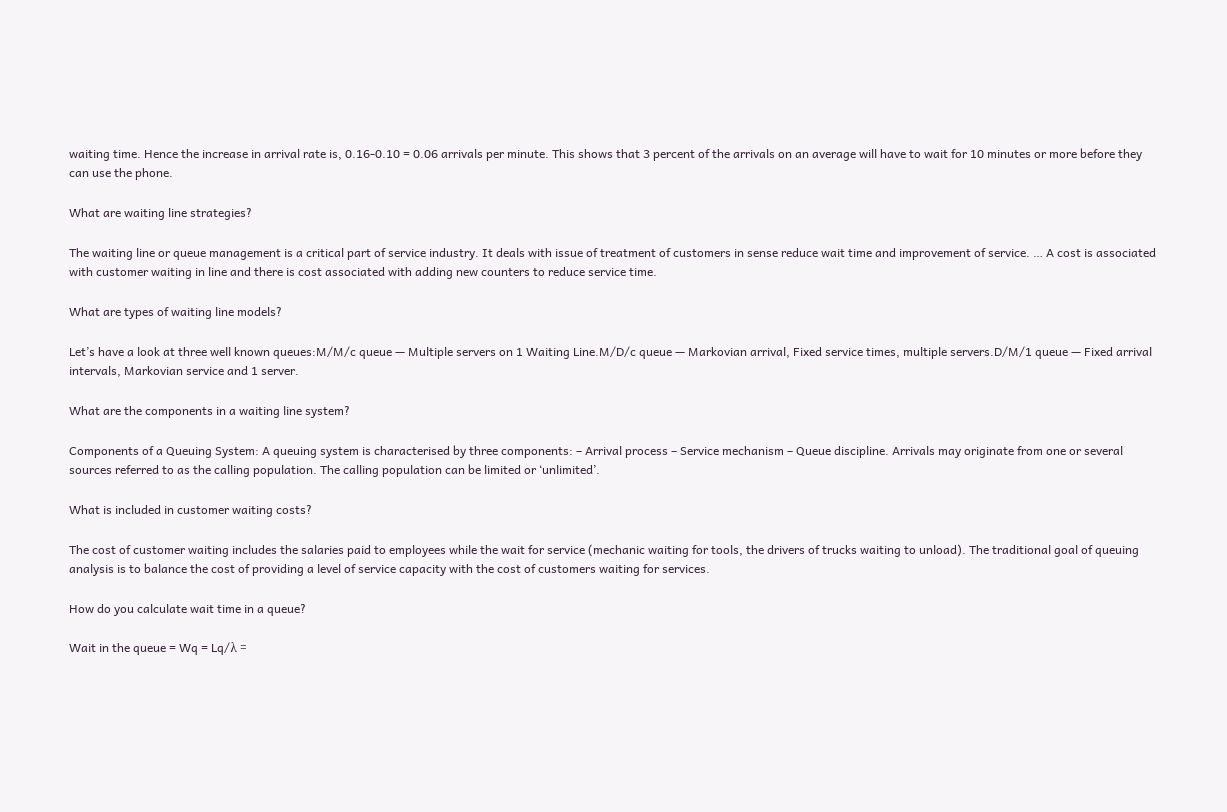waiting time. Hence the increase in arrival rate is, 0.16-0.10 = 0.06 arrivals per minute. This shows that 3 percent of the arrivals on an average will have to wait for 10 minutes or more before they can use the phone.

What are waiting line strategies?

The waiting line or queue management is a critical part of service industry. It deals with issue of treatment of customers in sense reduce wait time and improvement of service. … A cost is associated with customer waiting in line and there is cost associated with adding new counters to reduce service time.

What are types of waiting line models?

Let’s have a look at three well known queues:M/M/c queue — Multiple servers on 1 Waiting Line.M/D/c queue — Markovian arrival, Fixed service times, multiple servers.D/M/1 queue — Fixed arrival intervals, Markovian service and 1 server.

What are the components in a waiting line system?

Components of a Queuing System: A queuing system is characterised by three components: – Arrival process – Service mechanism – Queue discipline. Arrivals may originate from one or several sources referred to as the calling population. The calling population can be limited or ‘unlimited’.

What is included in customer waiting costs?

The cost of customer waiting includes the salaries paid to employees while the wait for service (mechanic waiting for tools, the drivers of trucks waiting to unload). The traditional goal of queuing analysis is to balance the cost of providing a level of service capacity with the cost of customers waiting for services.

How do you calculate wait time in a queue?

Wait in the queue = Wq = Lq/λ =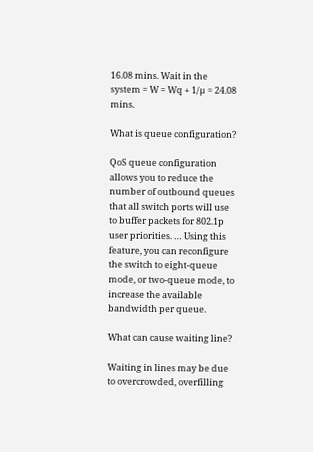16.08 mins. Wait in the system = W = Wq + 1/µ = 24.08 mins.

What is queue configuration?

QoS queue configuration allows you to reduce the number of outbound queues that all switch ports will use to buffer packets for 802.1p user priorities. … Using this feature, you can reconfigure the switch to eight-queue mode, or two-queue mode, to increase the available bandwidth per queue.

What can cause waiting line?

Waiting in lines may be due to overcrowded, overfilling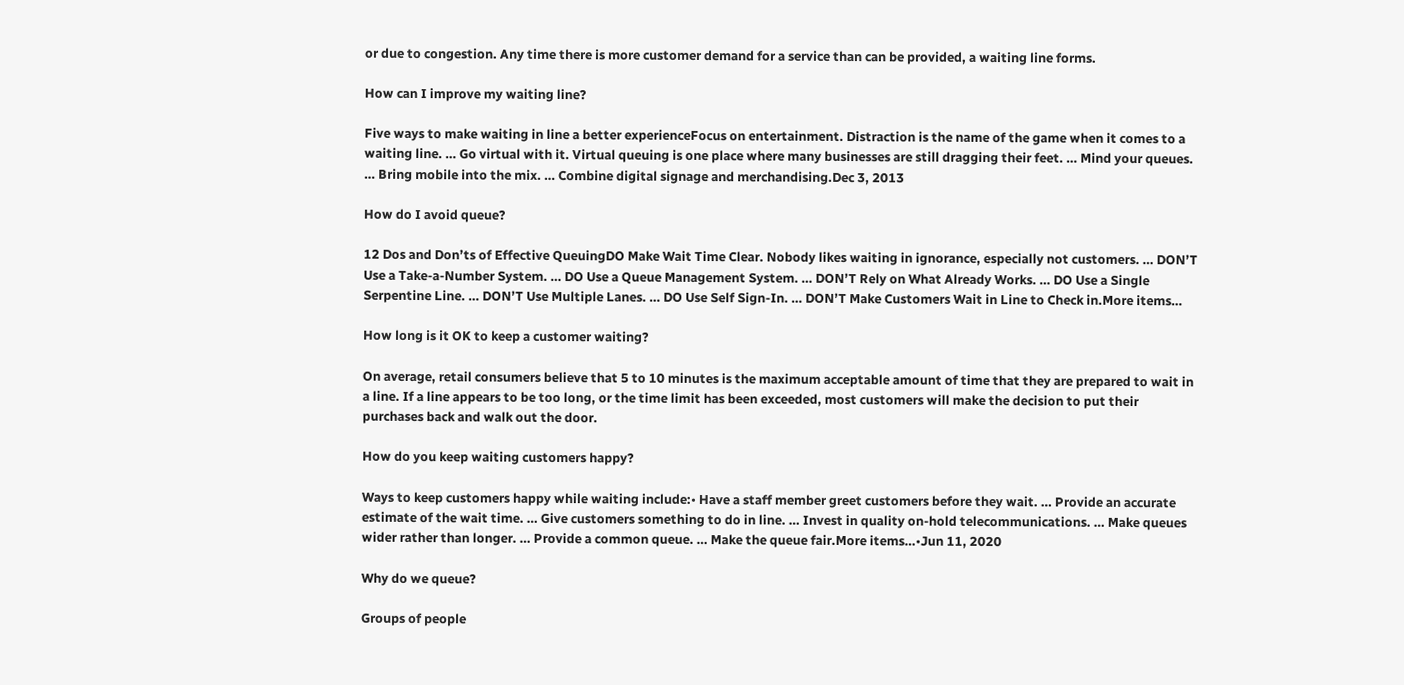or due to congestion. Any time there is more customer demand for a service than can be provided, a waiting line forms.

How can I improve my waiting line?

Five ways to make waiting in line a better experienceFocus on entertainment. Distraction is the name of the game when it comes to a waiting line. … Go virtual with it. Virtual queuing is one place where many businesses are still dragging their feet. … Mind your queues. … Bring mobile into the mix. … Combine digital signage and merchandising.Dec 3, 2013

How do I avoid queue?

12 Dos and Don’ts of Effective QueuingDO Make Wait Time Clear. Nobody likes waiting in ignorance, especially not customers. … DON’T Use a Take-a-Number System. … DO Use a Queue Management System. … DON’T Rely on What Already Works. … DO Use a Single Serpentine Line. … DON’T Use Multiple Lanes. … DO Use Self Sign-In. … DON’T Make Customers Wait in Line to Check in.More items…

How long is it OK to keep a customer waiting?

On average, retail consumers believe that 5 to 10 minutes is the maximum acceptable amount of time that they are prepared to wait in a line. If a line appears to be too long, or the time limit has been exceeded, most customers will make the decision to put their purchases back and walk out the door.

How do you keep waiting customers happy?

Ways to keep customers happy while waiting include:• Have a staff member greet customers before they wait. … Provide an accurate estimate of the wait time. … Give customers something to do in line. … Invest in quality on-hold telecommunications. … Make queues wider rather than longer. … Provide a common queue. … Make the queue fair.More items…•Jun 11, 2020

Why do we queue?

Groups of people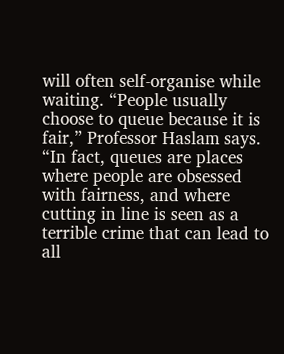will often self-organise while waiting. “People usually choose to queue because it is fair,” Professor Haslam says. “In fact, queues are places where people are obsessed with fairness, and where cutting in line is seen as a terrible crime that can lead to all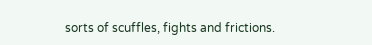sorts of scuffles, fights and frictions.